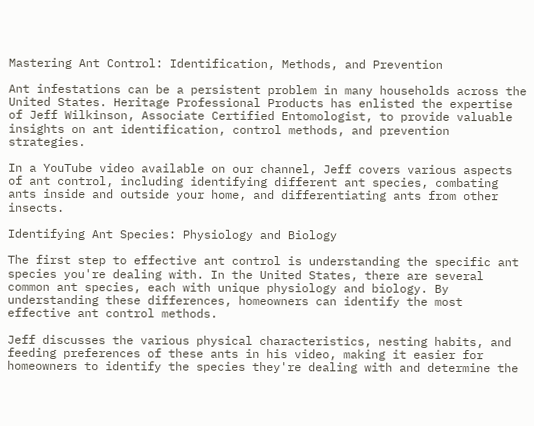Mastering Ant Control: Identification, Methods, and Prevention

Ant infestations can be a persistent problem in many households across the United States. Heritage Professional Products has enlisted the expertise of Jeff Wilkinson, Associate Certified Entomologist, to provide valuable insights on ant identification, control methods, and prevention strategies.

In a YouTube video available on our channel, Jeff covers various aspects of ant control, including identifying different ant species, combating ants inside and outside your home, and differentiating ants from other insects.

Identifying Ant Species: Physiology and Biology

The first step to effective ant control is understanding the specific ant species you're dealing with. In the United States, there are several common ant species, each with unique physiology and biology. By understanding these differences, homeowners can identify the most effective ant control methods.

Jeff discusses the various physical characteristics, nesting habits, and feeding preferences of these ants in his video, making it easier for homeowners to identify the species they're dealing with and determine the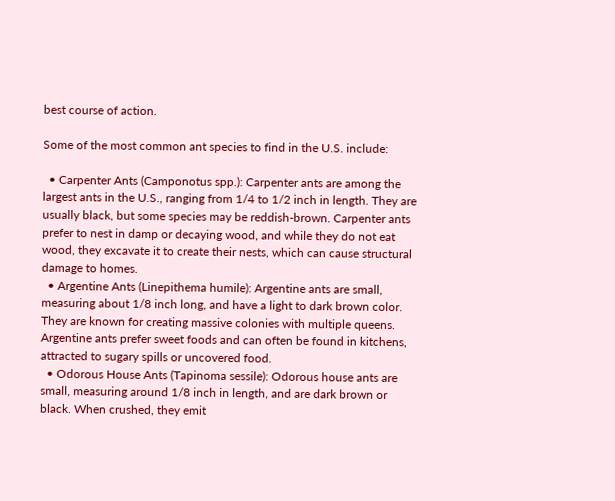best course of action.

Some of the most common ant species to find in the U.S. include:

  • Carpenter Ants (Camponotus spp.): Carpenter ants are among the largest ants in the U.S., ranging from 1/4 to 1/2 inch in length. They are usually black, but some species may be reddish-brown. Carpenter ants prefer to nest in damp or decaying wood, and while they do not eat wood, they excavate it to create their nests, which can cause structural damage to homes.
  • Argentine Ants (Linepithema humile): Argentine ants are small, measuring about 1/8 inch long, and have a light to dark brown color. They are known for creating massive colonies with multiple queens. Argentine ants prefer sweet foods and can often be found in kitchens, attracted to sugary spills or uncovered food.
  • Odorous House Ants (Tapinoma sessile): Odorous house ants are small, measuring around 1/8 inch in length, and are dark brown or black. When crushed, they emit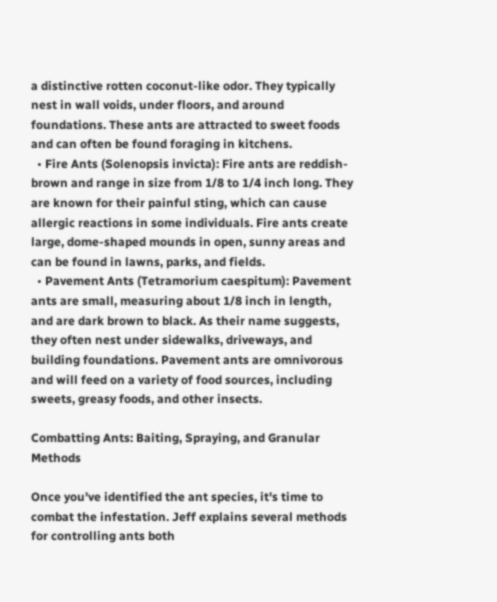a distinctive rotten coconut-like odor. They typically nest in wall voids, under floors, and around foundations. These ants are attracted to sweet foods and can often be found foraging in kitchens.
  • Fire Ants (Solenopsis invicta): Fire ants are reddish-brown and range in size from 1/8 to 1/4 inch long. They are known for their painful sting, which can cause allergic reactions in some individuals. Fire ants create large, dome-shaped mounds in open, sunny areas and can be found in lawns, parks, and fields.
  • Pavement Ants (Tetramorium caespitum): Pavement ants are small, measuring about 1/8 inch in length, and are dark brown to black. As their name suggests, they often nest under sidewalks, driveways, and building foundations. Pavement ants are omnivorous and will feed on a variety of food sources, including sweets, greasy foods, and other insects.

Combatting Ants: Baiting, Spraying, and Granular Methods

Once you've identified the ant species, it's time to combat the infestation. Jeff explains several methods for controlling ants both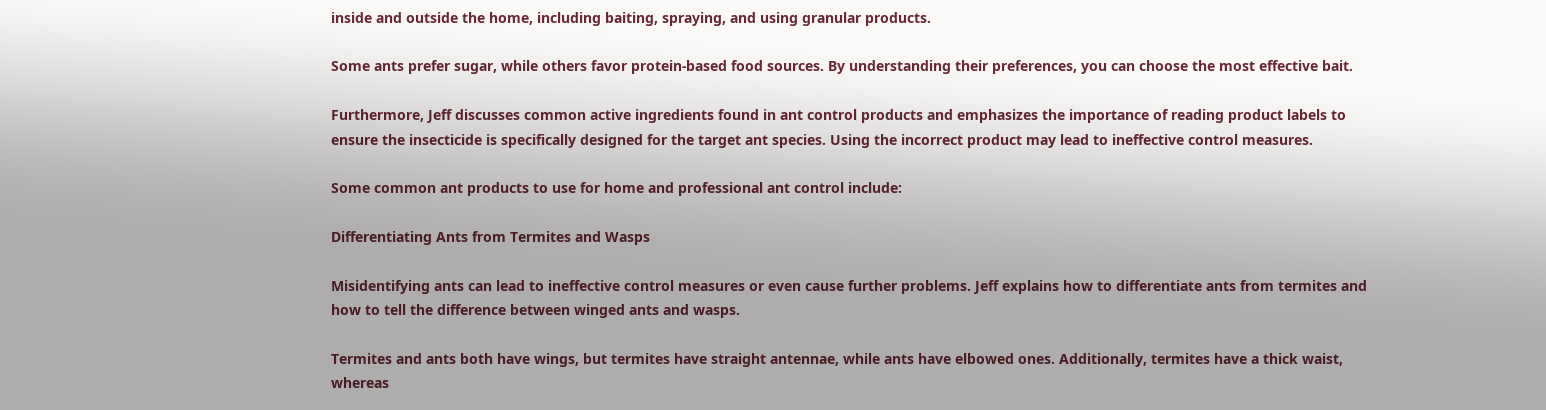inside and outside the home, including baiting, spraying, and using granular products.

Some ants prefer sugar, while others favor protein-based food sources. By understanding their preferences, you can choose the most effective bait.

Furthermore, Jeff discusses common active ingredients found in ant control products and emphasizes the importance of reading product labels to ensure the insecticide is specifically designed for the target ant species. Using the incorrect product may lead to ineffective control measures.

Some common ant products to use for home and professional ant control include:

Differentiating Ants from Termites and Wasps

Misidentifying ants can lead to ineffective control measures or even cause further problems. Jeff explains how to differentiate ants from termites and how to tell the difference between winged ants and wasps.

Termites and ants both have wings, but termites have straight antennae, while ants have elbowed ones. Additionally, termites have a thick waist, whereas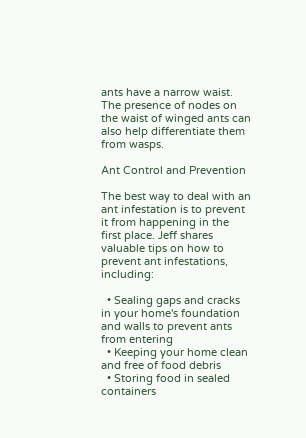ants have a narrow waist. The presence of nodes on the waist of winged ants can also help differentiate them from wasps.

Ant Control and Prevention

The best way to deal with an ant infestation is to prevent it from happening in the first place. Jeff shares valuable tips on how to prevent ant infestations, including:

  • Sealing gaps and cracks in your home's foundation and walls to prevent ants from entering
  • Keeping your home clean and free of food debris
  • Storing food in sealed containers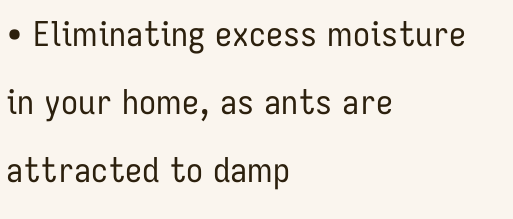• Eliminating excess moisture in your home, as ants are attracted to damp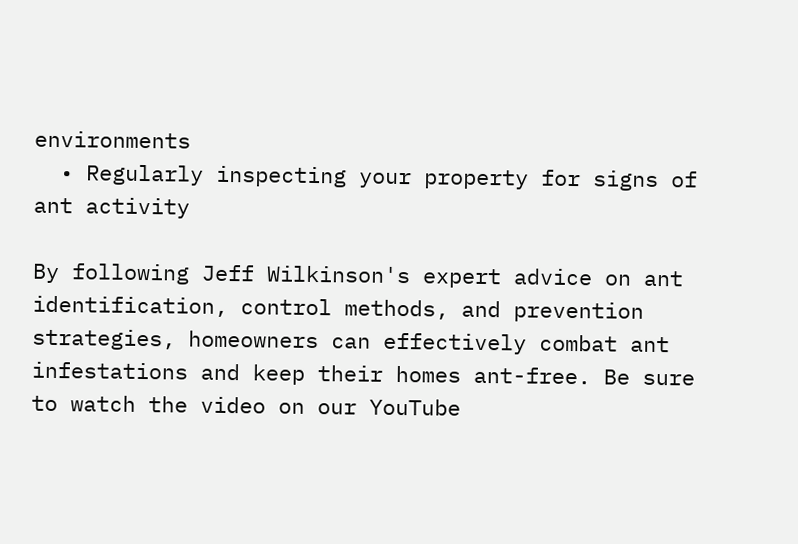environments
  • Regularly inspecting your property for signs of ant activity

By following Jeff Wilkinson's expert advice on ant identification, control methods, and prevention strategies, homeowners can effectively combat ant infestations and keep their homes ant-free. Be sure to watch the video on our YouTube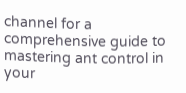channel for a comprehensive guide to mastering ant control in your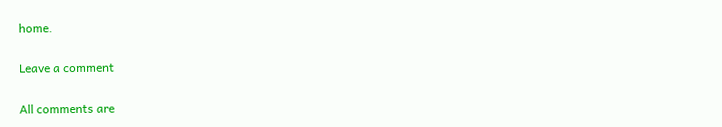home.

Leave a comment

All comments are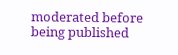moderated before being published